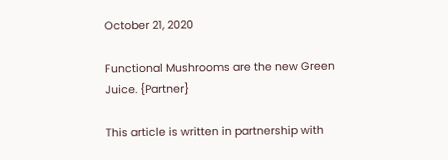October 21, 2020

Functional Mushrooms are the new Green Juice. {Partner}

This article is written in partnership with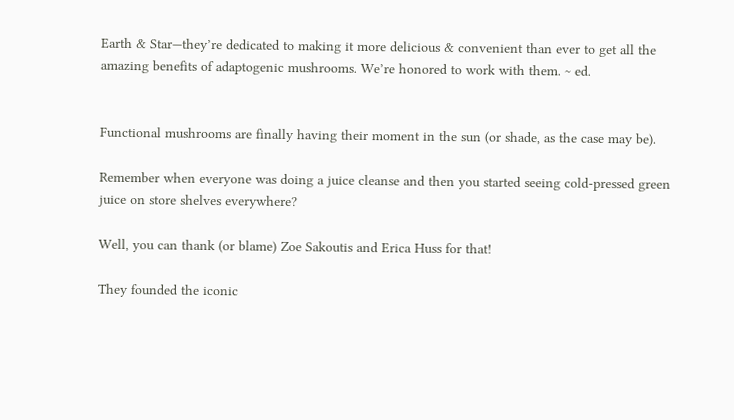Earth & Star—they’re dedicated to making it more delicious & convenient than ever to get all the amazing benefits of adaptogenic mushrooms. We’re honored to work with them. ~ ed.


Functional mushrooms are finally having their moment in the sun (or shade, as the case may be).

Remember when everyone was doing a juice cleanse and then you started seeing cold-pressed green juice on store shelves everywhere?

Well, you can thank (or blame) Zoe Sakoutis and Erica Huss for that!

They founded the iconic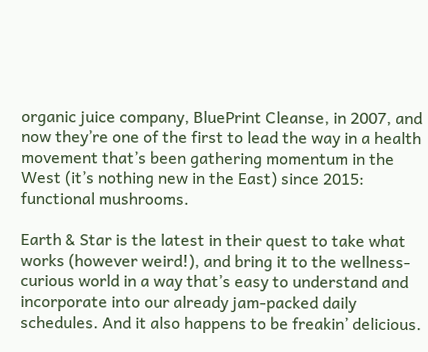organic juice company, BluePrint Cleanse, in 2007, and now they’re one of the first to lead the way in a health movement that’s been gathering momentum in the West (it’s nothing new in the East) since 2015: functional mushrooms.

Earth & Star is the latest in their quest to take what works (however weird!), and bring it to the wellness-curious world in a way that’s easy to understand and incorporate into our already jam-packed daily schedules. And it also happens to be freakin’ delicious.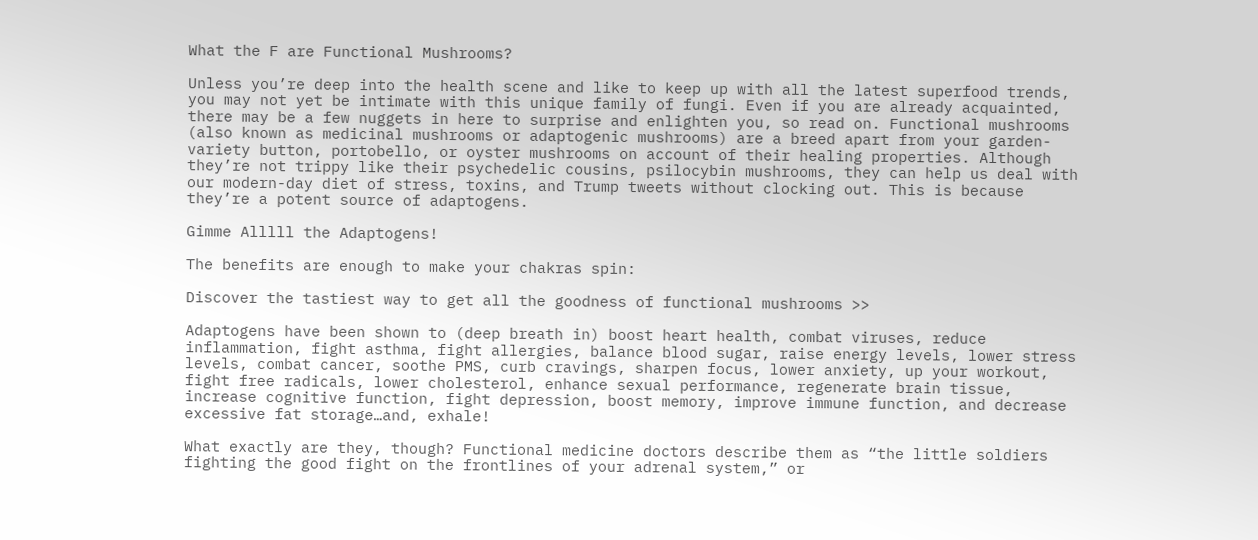What the F are Functional Mushrooms?

Unless you’re deep into the health scene and like to keep up with all the latest superfood trends, you may not yet be intimate with this unique family of fungi. Even if you are already acquainted, there may be a few nuggets in here to surprise and enlighten you, so read on. Functional mushrooms (also known as medicinal mushrooms or adaptogenic mushrooms) are a breed apart from your garden-variety button, portobello, or oyster mushrooms on account of their healing properties. Although they’re not trippy like their psychedelic cousins, psilocybin mushrooms, they can help us deal with our modern-day diet of stress, toxins, and Trump tweets without clocking out. This is because they’re a potent source of adaptogens.

Gimme Alllll the Adaptogens!

The benefits are enough to make your chakras spin:

Discover the tastiest way to get all the goodness of functional mushrooms >>

Adaptogens have been shown to (deep breath in) boost heart health, combat viruses, reduce inflammation, fight asthma, fight allergies, balance blood sugar, raise energy levels, lower stress levels, combat cancer, soothe PMS, curb cravings, sharpen focus, lower anxiety, up your workout, fight free radicals, lower cholesterol, enhance sexual performance, regenerate brain tissue, increase cognitive function, fight depression, boost memory, improve immune function, and decrease excessive fat storage…and, exhale!

What exactly are they, though? Functional medicine doctors describe them as “the little soldiers fighting the good fight on the frontlines of your adrenal system,” or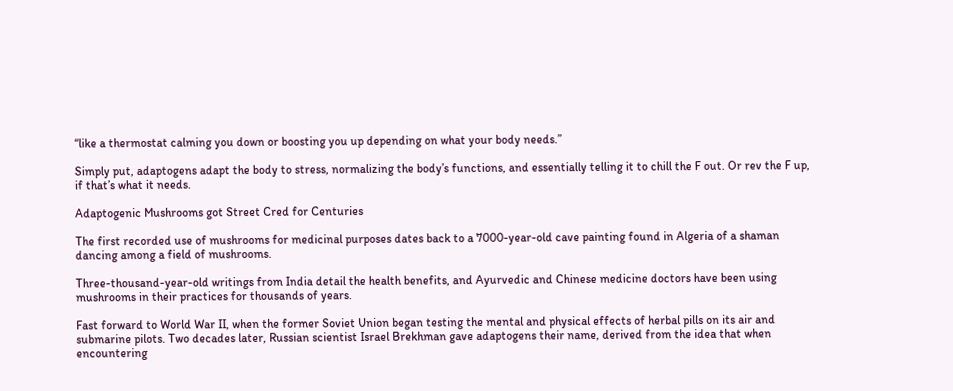“like a thermostat calming you down or boosting you up depending on what your body needs.”

Simply put, adaptogens adapt the body to stress, normalizing the body’s functions, and essentially telling it to chill the F out. Or rev the F up, if that’s what it needs.

Adaptogenic Mushrooms got Street Cred for Centuries

The first recorded use of mushrooms for medicinal purposes dates back to a 7000-year-old cave painting found in Algeria of a shaman dancing among a field of mushrooms.

Three-thousand-year-old writings from India detail the health benefits, and Ayurvedic and Chinese medicine doctors have been using mushrooms in their practices for thousands of years.

Fast forward to World War II, when the former Soviet Union began testing the mental and physical effects of herbal pills on its air and submarine pilots. Two decades later, Russian scientist Israel Brekhman gave adaptogens their name, derived from the idea that when encountering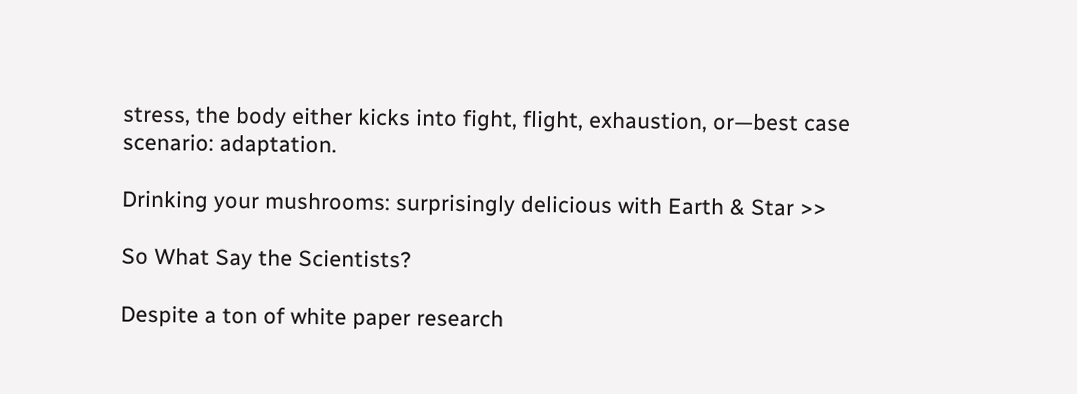stress, the body either kicks into fight, flight, exhaustion, or—best case scenario: adaptation.

Drinking your mushrooms: surprisingly delicious with Earth & Star >>

So What Say the Scientists?

Despite a ton of white paper research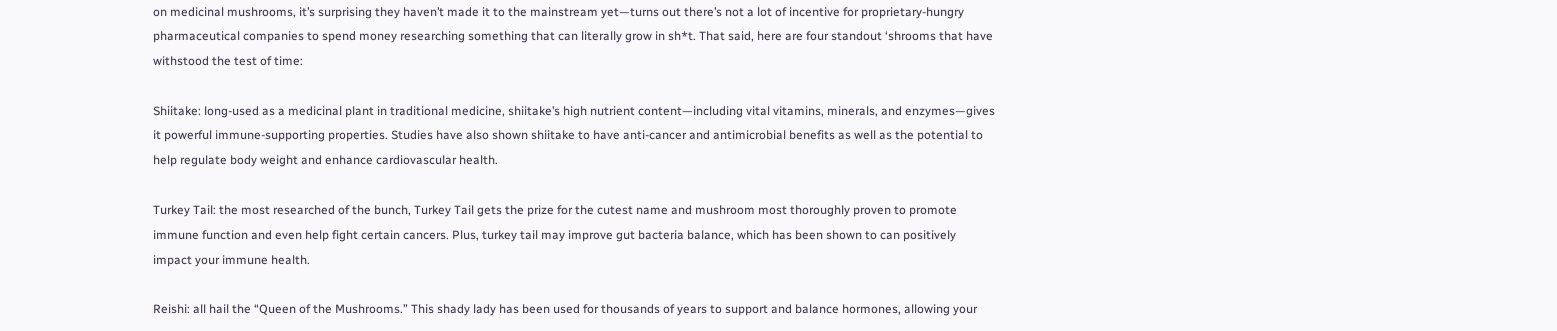on medicinal mushrooms, it’s surprising they haven’t made it to the mainstream yet—turns out there’s not a lot of incentive for proprietary-hungry pharmaceutical companies to spend money researching something that can literally grow in sh*t. That said, here are four standout ‘shrooms that have withstood the test of time:

Shiitake: long-used as a medicinal plant in traditional medicine, shiitake’s high nutrient content—including vital vitamins, minerals, and enzymes—gives it powerful immune-supporting properties. Studies have also shown shiitake to have anti-cancer and antimicrobial benefits as well as the potential to help regulate body weight and enhance cardiovascular health.

Turkey Tail: the most researched of the bunch, Turkey Tail gets the prize for the cutest name and mushroom most thoroughly proven to promote immune function and even help fight certain cancers. Plus, turkey tail may improve gut bacteria balance, which has been shown to can positively impact your immune health.

Reishi: all hail the “Queen of the Mushrooms.” This shady lady has been used for thousands of years to support and balance hormones, allowing your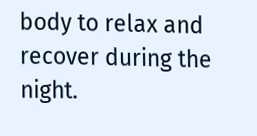body to relax and recover during the night.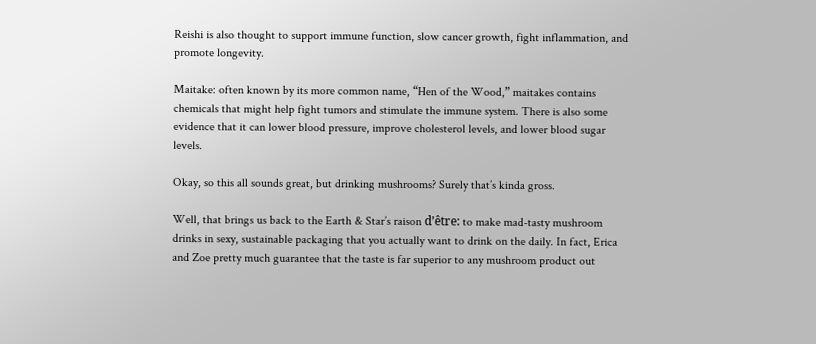Reishi is also thought to support immune function, slow cancer growth, fight inflammation, and promote longevity.

Maitake: often known by its more common name, “Hen of the Wood,” maitakes contains chemicals that might help fight tumors and stimulate the immune system. There is also some evidence that it can lower blood pressure, improve cholesterol levels, and lower blood sugar levels.

Okay, so this all sounds great, but drinking mushrooms? Surely that’s kinda gross.

Well, that brings us back to the Earth & Star’s raison d’être: to make mad-tasty mushroom drinks in sexy, sustainable packaging that you actually want to drink on the daily. In fact, Erica and Zoe pretty much guarantee that the taste is far superior to any mushroom product out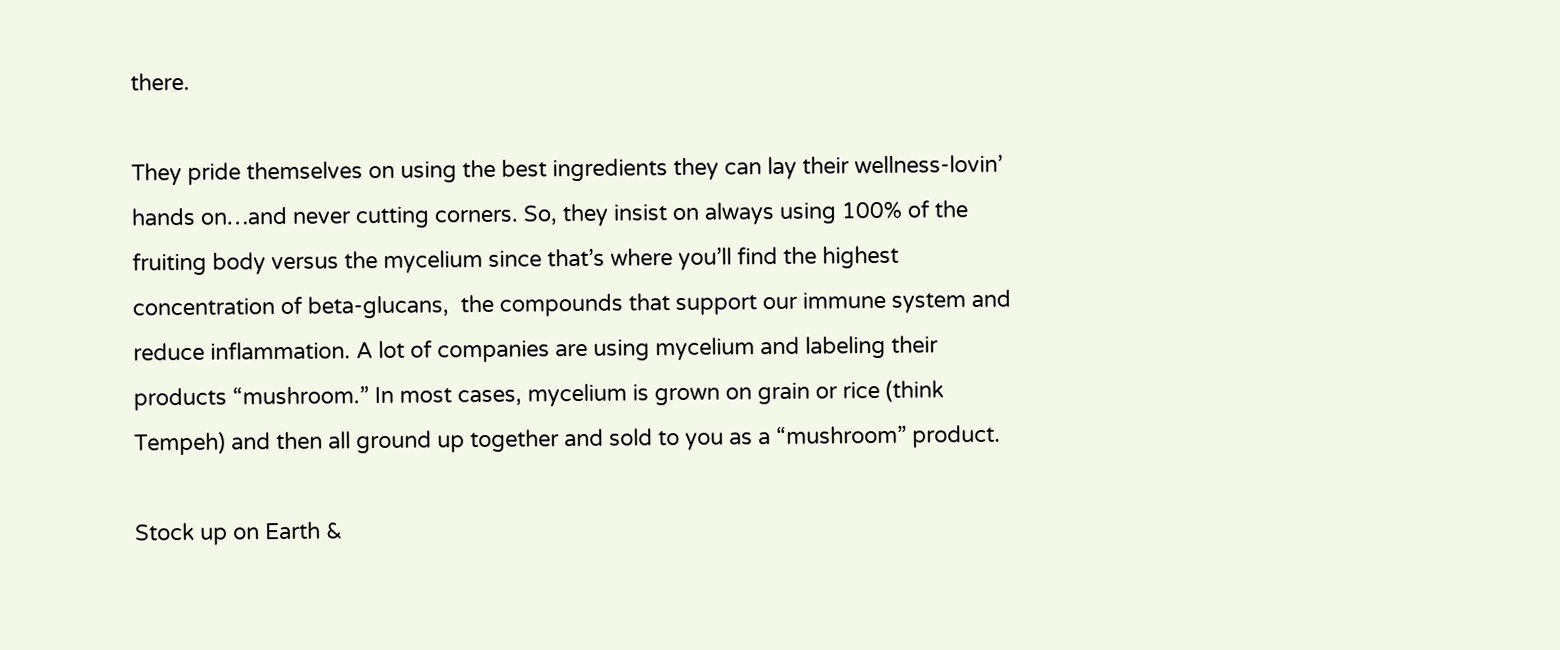there.

They pride themselves on using the best ingredients they can lay their wellness-lovin’ hands on…and never cutting corners. So, they insist on always using 100% of the fruiting body versus the mycelium since that’s where you’ll find the highest concentration of beta-glucans,  the compounds that support our immune system and reduce inflammation. A lot of companies are using mycelium and labeling their products “mushroom.” In most cases, mycelium is grown on grain or rice (think Tempeh) and then all ground up together and sold to you as a “mushroom” product.

Stock up on Earth &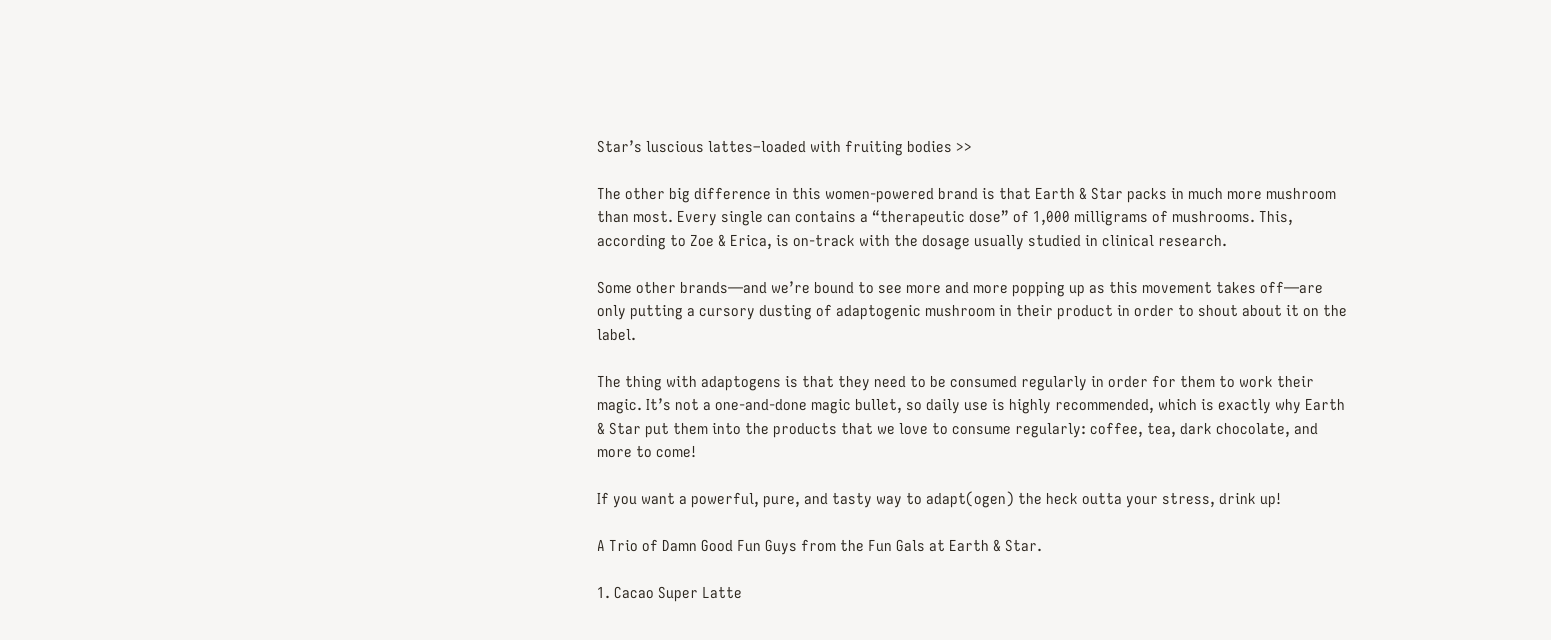Star’s luscious lattes–loaded with fruiting bodies >>

The other big difference in this women-powered brand is that Earth & Star packs in much more mushroom than most. Every single can contains a “therapeutic dose” of 1,000 milligrams of mushrooms. This, according to Zoe & Erica, is on-track with the dosage usually studied in clinical research.

Some other brands—and we’re bound to see more and more popping up as this movement takes off—are only putting a cursory dusting of adaptogenic mushroom in their product in order to shout about it on the label.

The thing with adaptogens is that they need to be consumed regularly in order for them to work their magic. It’s not a one-and-done magic bullet, so daily use is highly recommended, which is exactly why Earth & Star put them into the products that we love to consume regularly: coffee, tea, dark chocolate, and more to come!

If you want a powerful, pure, and tasty way to adapt(ogen) the heck outta your stress, drink up!

A Trio of Damn Good Fun Guys from the Fun Gals at Earth & Star.

1. Cacao Super Latte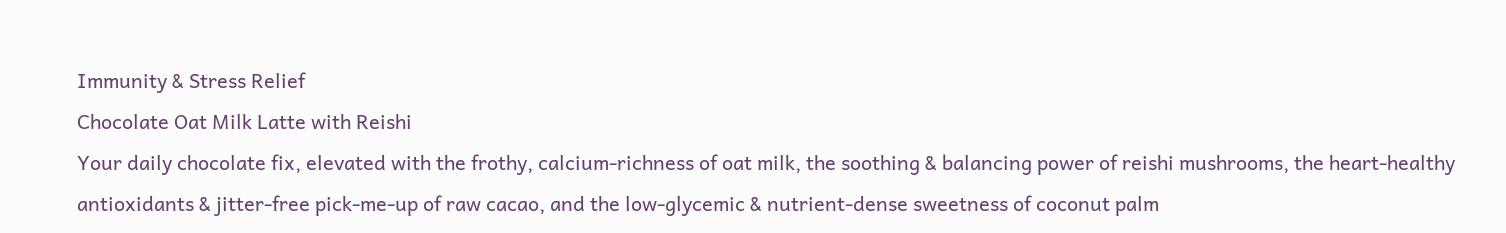Immunity & Stress Relief
Chocolate Oat Milk Latte with Reishi
Your daily chocolate fix, elevated with the frothy, calcium-richness of oat milk, the soothing & balancing power of reishi mushrooms, the heart-healthy antioxidants & jitter-free pick-me-up of raw cacao, and the low-glycemic & nutrient-dense sweetness of coconut palm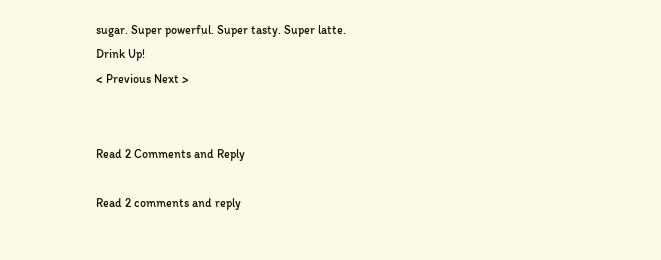sugar. Super powerful. Super tasty. Super latte.
Drink Up!
< Previous Next >


Read 2 Comments and Reply

Read 2 comments and reply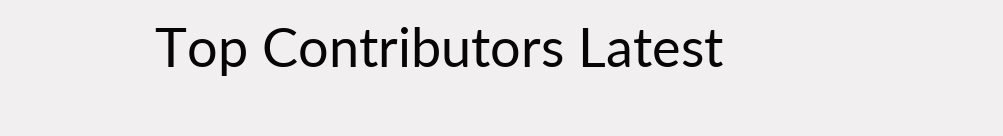Top Contributors Latest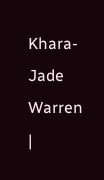Khara-Jade Warren  |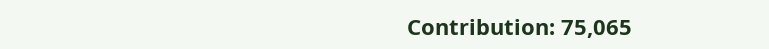Contribution: 75,065